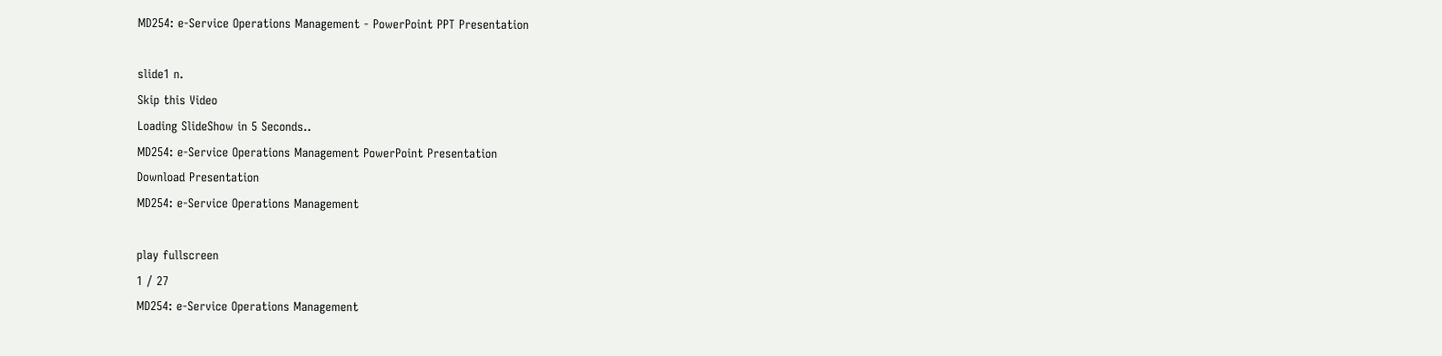MD254: e-Service Operations Management - PowerPoint PPT Presentation

slide1 n.
Skip this Video
Loading SlideShow in 5 Seconds..
MD254: e-Service Operations Management PowerPoint Presentation
Download Presentation
MD254: e-Service Operations Management

play fullscreen
1 / 27
MD254: e-Service Operations Management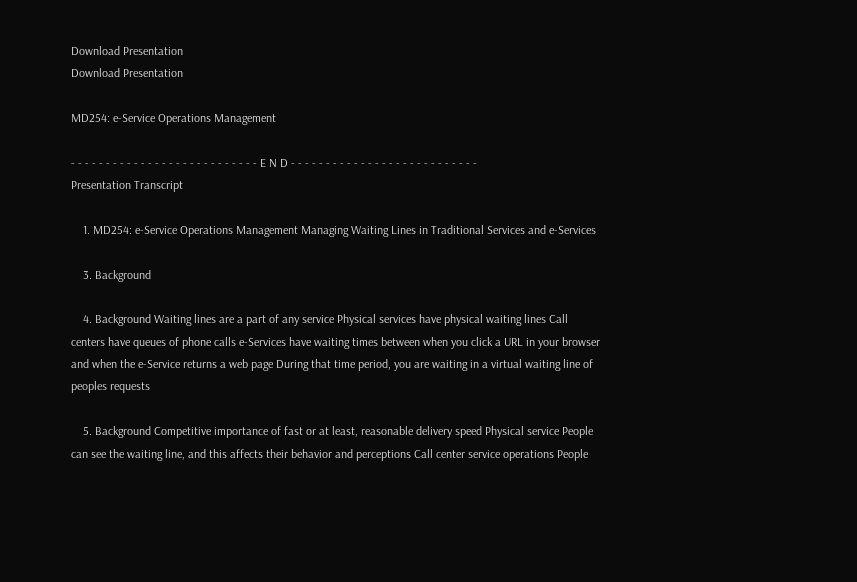Download Presentation
Download Presentation

MD254: e-Service Operations Management

- - - - - - - - - - - - - - - - - - - - - - - - - - - E N D - - - - - - - - - - - - - - - - - - - - - - - - - - -
Presentation Transcript

    1. MD254: e-Service Operations Management Managing Waiting Lines in Traditional Services and e-Services

    3. Background

    4. Background Waiting lines are a part of any service Physical services have physical waiting lines Call centers have queues of phone calls e-Services have waiting times between when you click a URL in your browser and when the e-Service returns a web page During that time period, you are waiting in a virtual waiting line of peoples requests

    5. Background Competitive importance of fast or at least, reasonable delivery speed Physical service People can see the waiting line, and this affects their behavior and perceptions Call center service operations People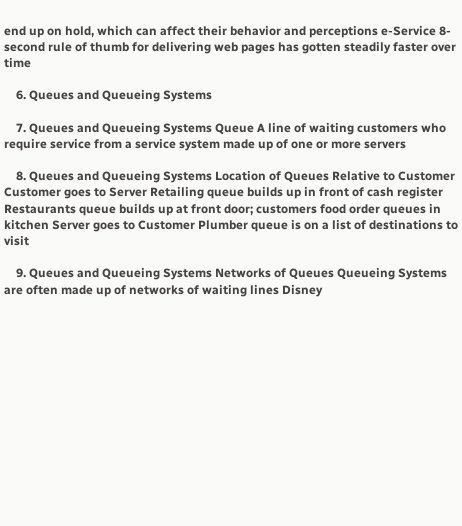end up on hold, which can affect their behavior and perceptions e-Service 8-second rule of thumb for delivering web pages has gotten steadily faster over time

    6. Queues and Queueing Systems

    7. Queues and Queueing Systems Queue A line of waiting customers who require service from a service system made up of one or more servers

    8. Queues and Queueing Systems Location of Queues Relative to Customer Customer goes to Server Retailing queue builds up in front of cash register Restaurants queue builds up at front door; customers food order queues in kitchen Server goes to Customer Plumber queue is on a list of destinations to visit

    9. Queues and Queueing Systems Networks of Queues Queueing Systems are often made up of networks of waiting lines Disney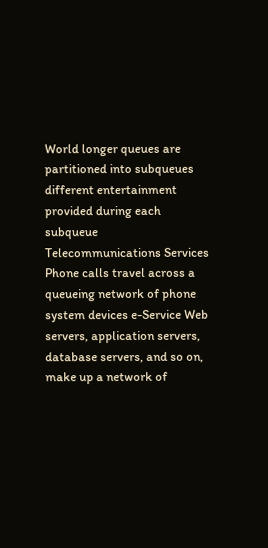World longer queues are partitioned into subqueues different entertainment provided during each subqueue Telecommunications Services Phone calls travel across a queueing network of phone system devices e-Service Web servers, application servers, database servers, and so on, make up a network of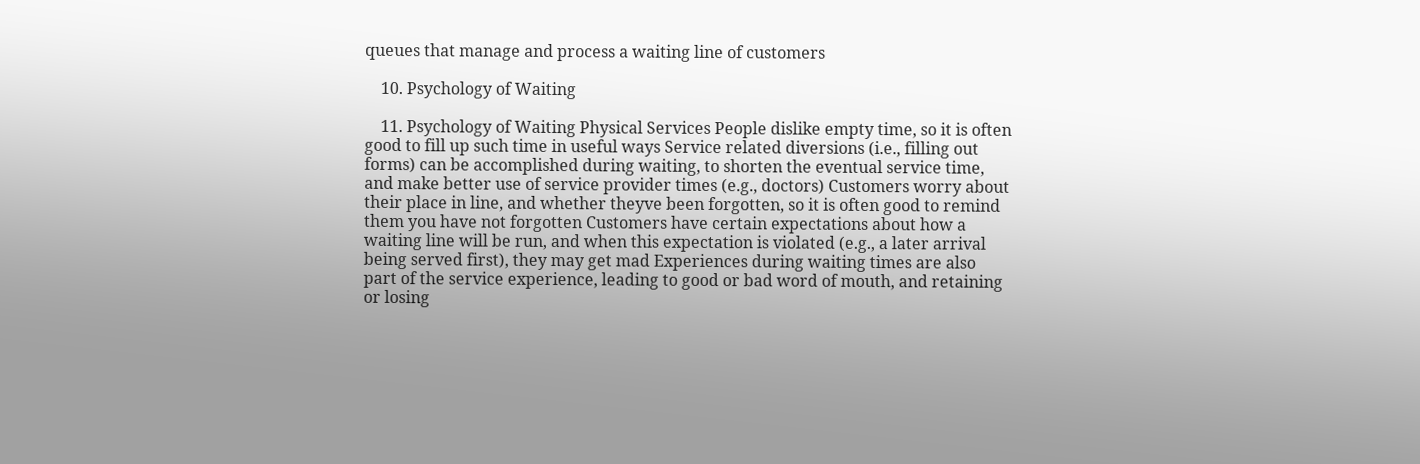queues that manage and process a waiting line of customers

    10. Psychology of Waiting

    11. Psychology of Waiting Physical Services People dislike empty time, so it is often good to fill up such time in useful ways Service related diversions (i.e., filling out forms) can be accomplished during waiting, to shorten the eventual service time, and make better use of service provider times (e.g., doctors) Customers worry about their place in line, and whether theyve been forgotten, so it is often good to remind them you have not forgotten Customers have certain expectations about how a waiting line will be run, and when this expectation is violated (e.g., a later arrival being served first), they may get mad Experiences during waiting times are also part of the service experience, leading to good or bad word of mouth, and retaining or losing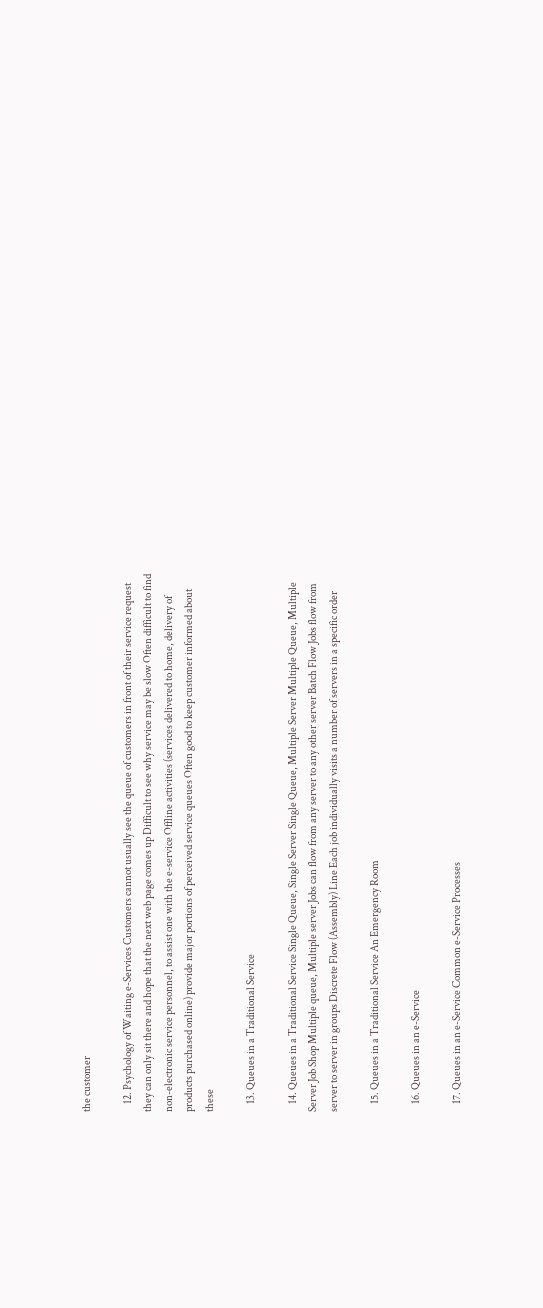the customer

    12. Psychology of Waiting e-Services Customers cannot usually see the queue of customers in front of their service request they can only sit there and hope that the next web page comes up Difficult to see why service may be slow Often difficult to find non-electronic service personnel, to assist one with the e-service Offline activities (services delivered to home, delivery of products purchased online) provide major portions of perceived service queues Often good to keep customer informed about these

    13. Queues in a Traditional Service

    14. Queues in a Traditional Service Single Queue, Single Server Single Queue, Multiple Server Multiple Queue, Multiple Server Job Shop Multiple queue, Multiple server Jobs can flow from any server to any other server Batch Flow Jobs flow from server to server in groups Discrete Flow (Assembly) Line Each job individually visits a number of servers in a specific order

    15. Queues in a Traditional Service An Emergency Room

    16. Queues in an e-Service

    17. Queues in an e-Service Common e-Service Processes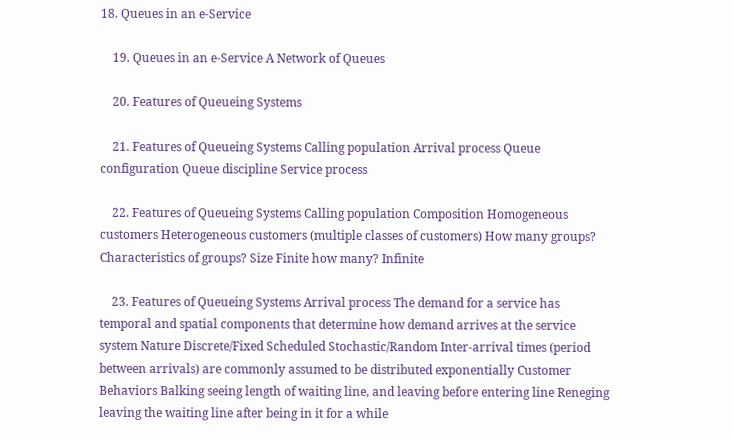18. Queues in an e-Service

    19. Queues in an e-Service A Network of Queues

    20. Features of Queueing Systems

    21. Features of Queueing Systems Calling population Arrival process Queue configuration Queue discipline Service process

    22. Features of Queueing Systems Calling population Composition Homogeneous customers Heterogeneous customers (multiple classes of customers) How many groups? Characteristics of groups? Size Finite how many? Infinite

    23. Features of Queueing Systems Arrival process The demand for a service has temporal and spatial components that determine how demand arrives at the service system Nature Discrete/Fixed Scheduled Stochastic/Random Inter-arrival times (period between arrivals) are commonly assumed to be distributed exponentially Customer Behaviors Balking seeing length of waiting line, and leaving before entering line Reneging leaving the waiting line after being in it for a while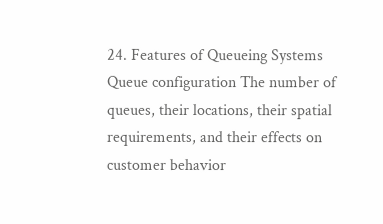24. Features of Queueing Systems Queue configuration The number of queues, their locations, their spatial requirements, and their effects on customer behavior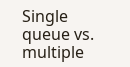Single queue vs. multiple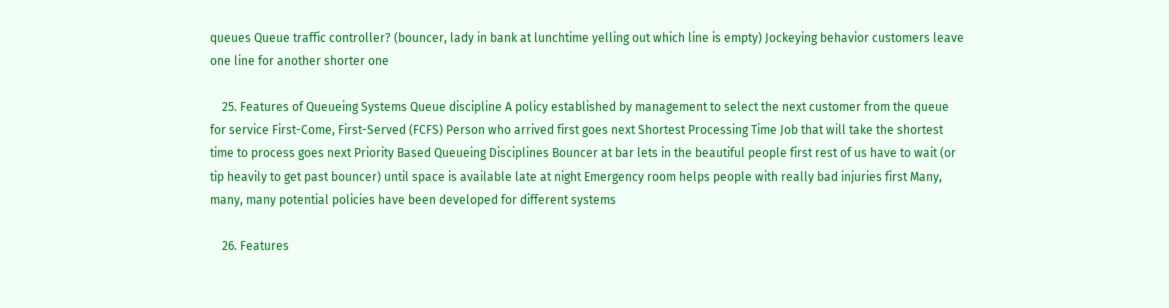queues Queue traffic controller? (bouncer, lady in bank at lunchtime yelling out which line is empty) Jockeying behavior customers leave one line for another shorter one

    25. Features of Queueing Systems Queue discipline A policy established by management to select the next customer from the queue for service First-Come, First-Served (FCFS) Person who arrived first goes next Shortest Processing Time Job that will take the shortest time to process goes next Priority Based Queueing Disciplines Bouncer at bar lets in the beautiful people first rest of us have to wait (or tip heavily to get past bouncer) until space is available late at night Emergency room helps people with really bad injuries first Many, many, many potential policies have been developed for different systems

    26. Features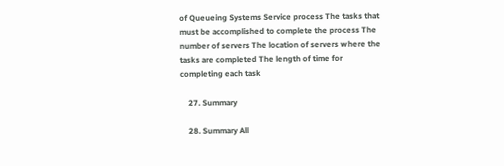of Queueing Systems Service process The tasks that must be accomplished to complete the process The number of servers The location of servers where the tasks are completed The length of time for completing each task

    27. Summary

    28. Summary All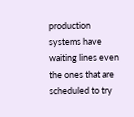production systems have waiting lines even the ones that are scheduled to try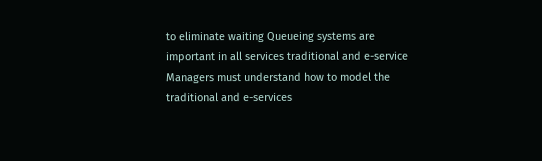to eliminate waiting Queueing systems are important in all services traditional and e-service Managers must understand how to model the traditional and e-services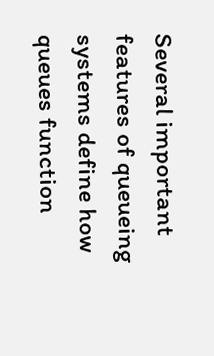Several important features of queueing systems define how queues function